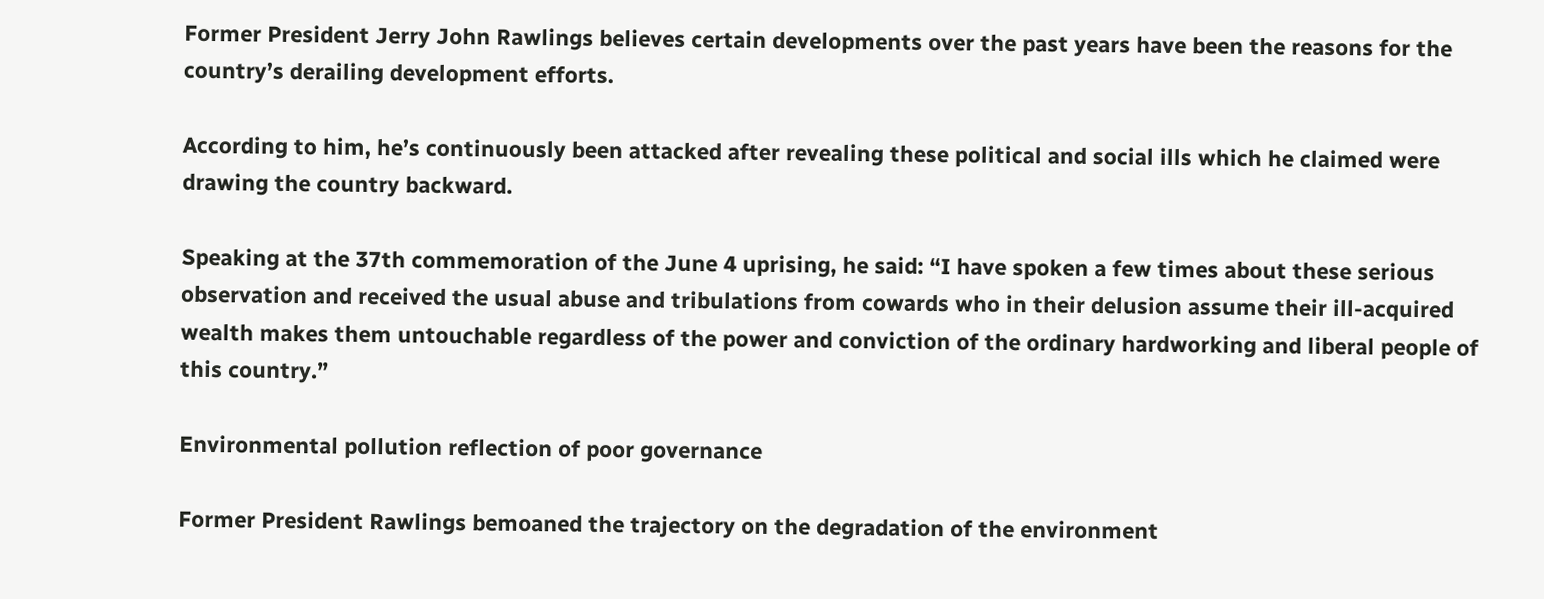Former President Jerry John Rawlings believes certain developments over the past years have been the reasons for the country’s derailing development efforts.

According to him, he’s continuously been attacked after revealing these political and social ills which he claimed were drawing the country backward.

Speaking at the 37th commemoration of the June 4 uprising, he said: “I have spoken a few times about these serious observation and received the usual abuse and tribulations from cowards who in their delusion assume their ill-acquired wealth makes them untouchable regardless of the power and conviction of the ordinary hardworking and liberal people of this country.”

Environmental pollution reflection of poor governance

Former President Rawlings bemoaned the trajectory on the degradation of the environment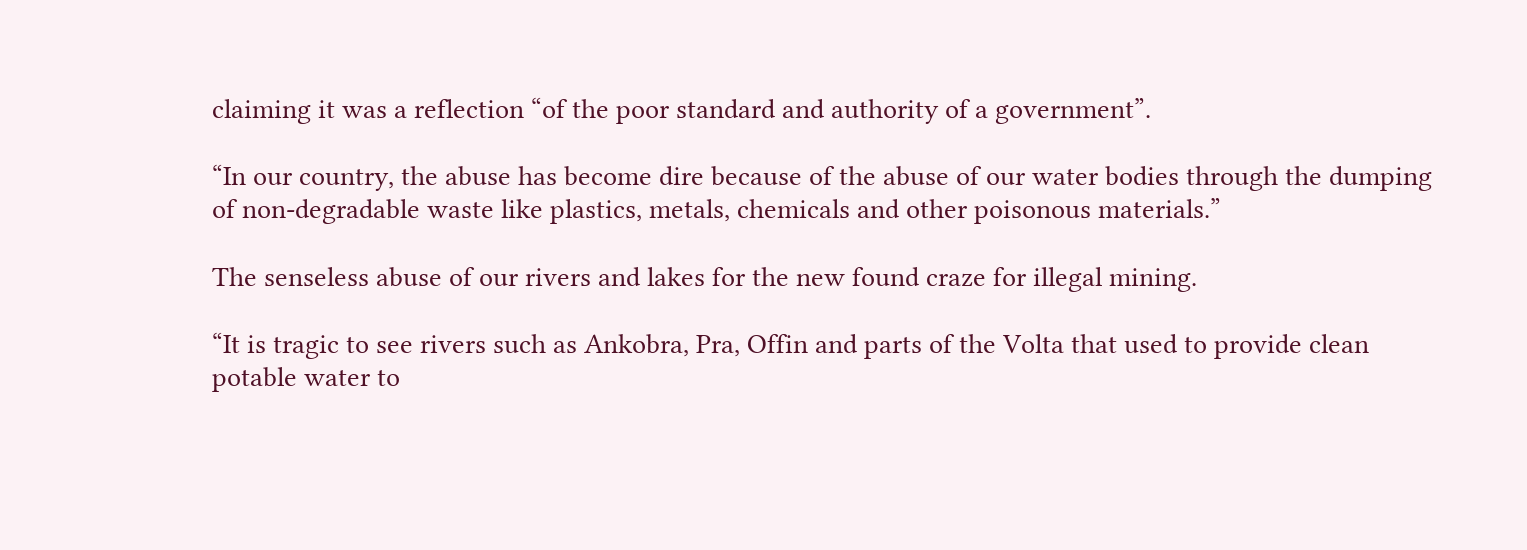claiming it was a reflection “of the poor standard and authority of a government”.

“In our country, the abuse has become dire because of the abuse of our water bodies through the dumping of non-degradable waste like plastics, metals, chemicals and other poisonous materials.”

The senseless abuse of our rivers and lakes for the new found craze for illegal mining.

“It is tragic to see rivers such as Ankobra, Pra, Offin and parts of the Volta that used to provide clean potable water to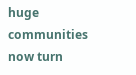huge communities now turn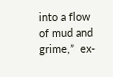into a flow of mud and grime,”  ex-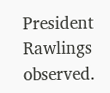President Rawlings observed.